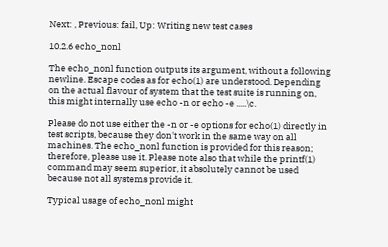Next: , Previous: fail, Up: Writing new test cases

10.2.6 echo_nonl

The echo_nonl function outputs its argument, without a following newline. Escape codes as for echo(1) are understood. Depending on the actual flavour of system that the test suite is running on, this might internally use echo -n or echo -e .....\c.

Please do not use either the -n or -e options for echo(1) directly in test scripts, because they don't work in the same way on all machines. The echo_nonl function is provided for this reason; therefore, please use it. Please note also that while the printf(1) command may seem superior, it absolutely cannot be used because not all systems provide it.

Typical usage of echo_nonl might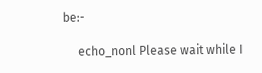be:-

     echo_nonl Please wait while I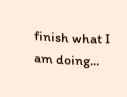finish what I am doing...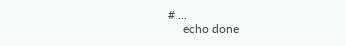# ...
     echo done